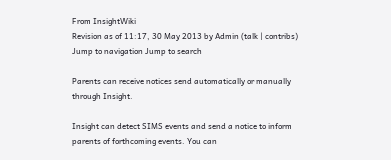From InsightWiki
Revision as of 11:17, 30 May 2013 by Admin (talk | contribs)
Jump to navigation Jump to search

Parents can receive notices send automatically or manually through Insight.

Insight can detect SIMS events and send a notice to inform parents of forthcoming events. You can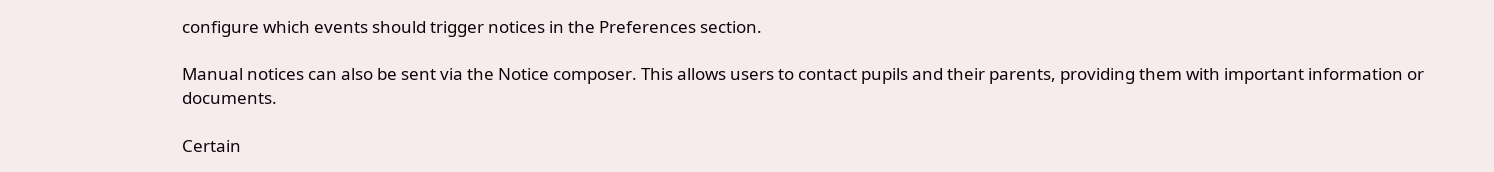configure which events should trigger notices in the Preferences section.

Manual notices can also be sent via the Notice composer. This allows users to contact pupils and their parents, providing them with important information or documents.

Certain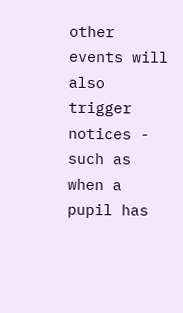other events will also trigger notices - such as when a pupil has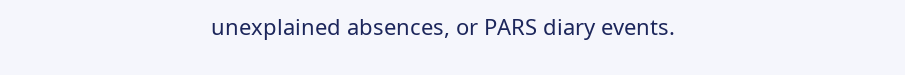unexplained absences, or PARS diary events.